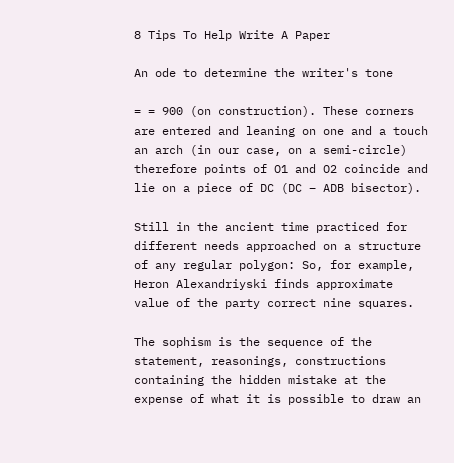8 Tips To Help Write A Paper

An ode to determine the writer's tone

= = 900 (on construction). These corners are entered and leaning on one and a touch an arch (in our case, on a semi-circle) therefore points of O1 and O2 coincide and lie on a piece of DC (DC – ADB bisector).

Still in the ancient time practiced for different needs approached on a structure of any regular polygon: So, for example, Heron Alexandriyski finds approximate value of the party correct nine squares.

The sophism is the sequence of the statement, reasonings, constructions containing the hidden mistake at the expense of what it is possible to draw an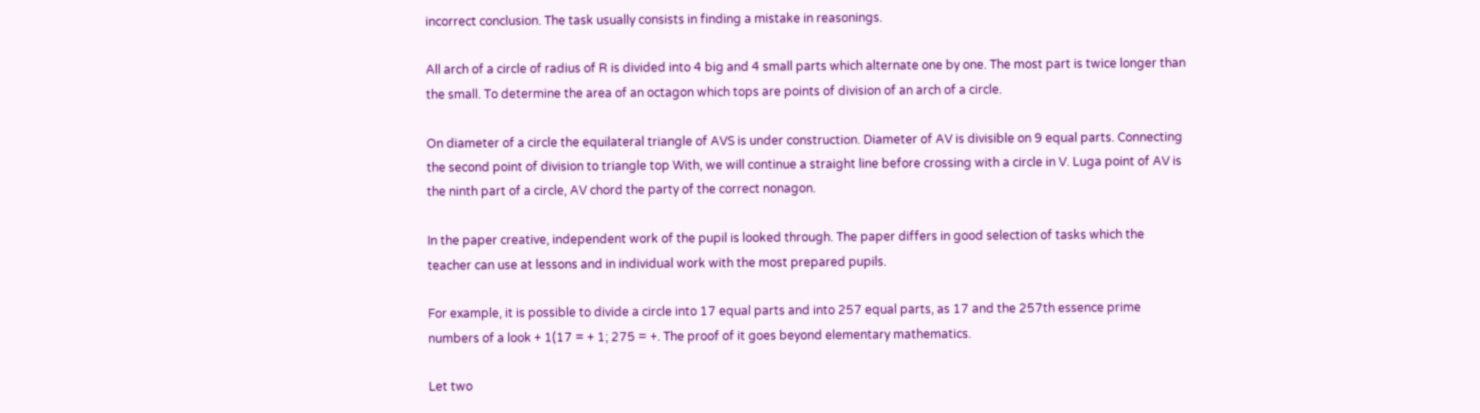incorrect conclusion. The task usually consists in finding a mistake in reasonings.

All arch of a circle of radius of R is divided into 4 big and 4 small parts which alternate one by one. The most part is twice longer than the small. To determine the area of an octagon which tops are points of division of an arch of a circle.

On diameter of a circle the equilateral triangle of AVS is under construction. Diameter of AV is divisible on 9 equal parts. Connecting the second point of division to triangle top With, we will continue a straight line before crossing with a circle in V. Luga point of AV is the ninth part of a circle, AV chord the party of the correct nonagon.

In the paper creative, independent work of the pupil is looked through. The paper differs in good selection of tasks which the teacher can use at lessons and in individual work with the most prepared pupils.

For example, it is possible to divide a circle into 17 equal parts and into 257 equal parts, as 17 and the 257th essence prime numbers of a look + 1(17 = + 1; 275 = +. The proof of it goes beyond elementary mathematics.

Let two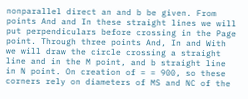nonparallel direct an and b be given. From points And and In these straight lines we will put perpendiculars before crossing in the Page point. Through three points And, In and With we will draw the circle crossing a straight line and in the M point, and b straight line in N point. On creation of = = 900, so these corners rely on diameters of MS and NC of the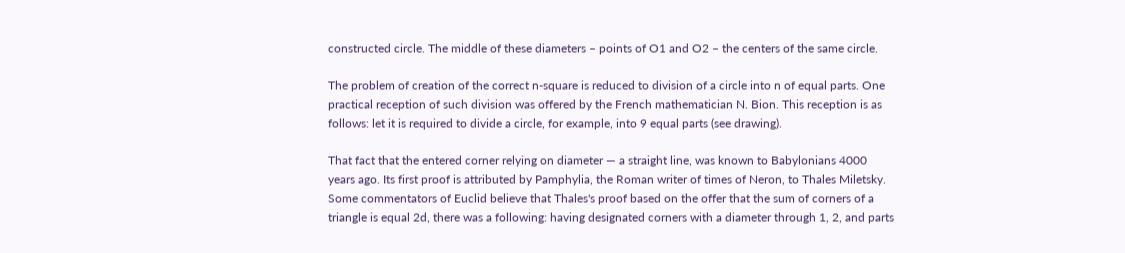constructed circle. The middle of these diameters – points of O1 and O2 – the centers of the same circle.

The problem of creation of the correct n-square is reduced to division of a circle into n of equal parts. One practical reception of such division was offered by the French mathematician N. Bion. This reception is as follows: let it is required to divide a circle, for example, into 9 equal parts (see drawing).

That fact that the entered corner relying on diameter — a straight line, was known to Babylonians 4000 years ago. Its first proof is attributed by Pamphylia, the Roman writer of times of Neron, to Thales Miletsky. Some commentators of Euclid believe that Thales's proof based on the offer that the sum of corners of a triangle is equal 2d, there was a following: having designated corners with a diameter through 1, 2, and parts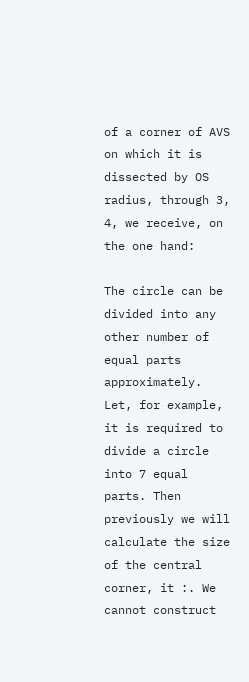of a corner of AVS on which it is dissected by OS radius, through 3, 4, we receive, on the one hand:

The circle can be divided into any other number of equal parts approximately. Let, for example, it is required to divide a circle into 7 equal parts. Then previously we will calculate the size of the central corner, it :. We cannot construct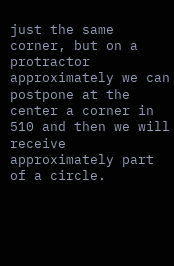just the same corner, but on a protractor approximately we can postpone at the center a corner in 510 and then we will receive approximately part of a circle.